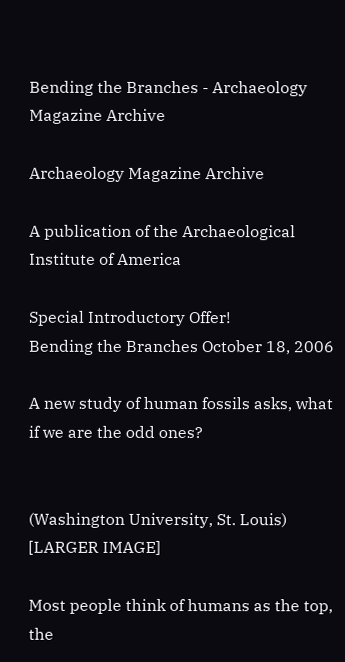Bending the Branches - Archaeology Magazine Archive

Archaeology Magazine Archive

A publication of the Archaeological Institute of America

Special Introductory Offer!
Bending the Branches October 18, 2006

A new study of human fossils asks, what if we are the odd ones?


(Washington University, St. Louis) [LARGER IMAGE]

Most people think of humans as the top, the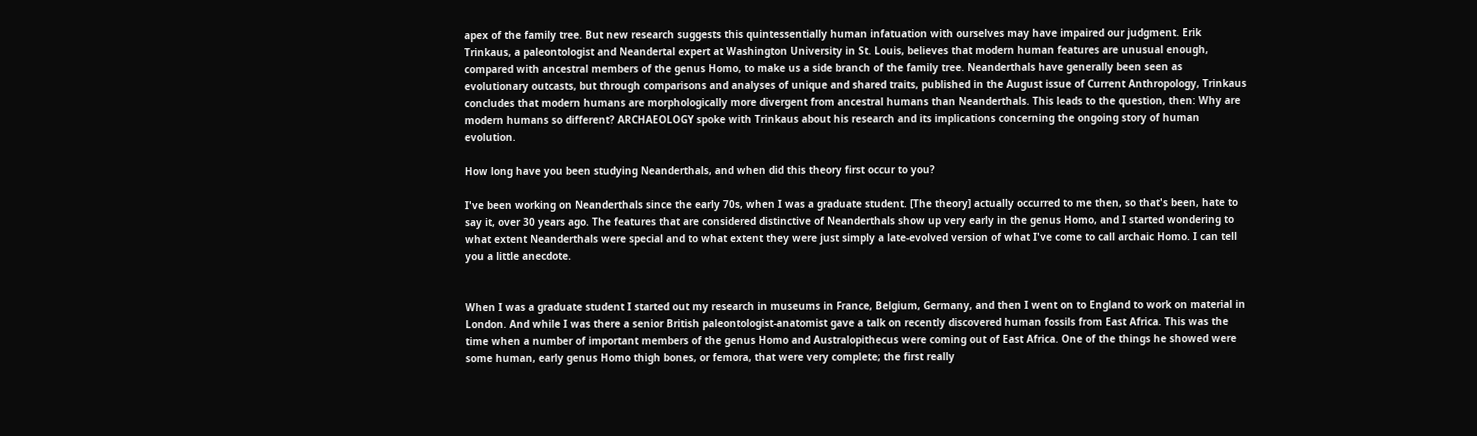apex of the family tree. But new research suggests this quintessentially human infatuation with ourselves may have impaired our judgment. Erik Trinkaus, a paleontologist and Neandertal expert at Washington University in St. Louis, believes that modern human features are unusual enough, compared with ancestral members of the genus Homo, to make us a side branch of the family tree. Neanderthals have generally been seen as evolutionary outcasts, but through comparisons and analyses of unique and shared traits, published in the August issue of Current Anthropology, Trinkaus concludes that modern humans are morphologically more divergent from ancestral humans than Neanderthals. This leads to the question, then: Why are modern humans so different? ARCHAEOLOGY spoke with Trinkaus about his research and its implications concerning the ongoing story of human evolution.

How long have you been studying Neanderthals, and when did this theory first occur to you?

I've been working on Neanderthals since the early 70s, when I was a graduate student. [The theory] actually occurred to me then, so that's been, hate to say it, over 30 years ago. The features that are considered distinctive of Neanderthals show up very early in the genus Homo, and I started wondering to what extent Neanderthals were special and to what extent they were just simply a late-evolved version of what I've come to call archaic Homo. I can tell you a little anecdote.


When I was a graduate student I started out my research in museums in France, Belgium, Germany, and then I went on to England to work on material in London. And while I was there a senior British paleontologist-anatomist gave a talk on recently discovered human fossils from East Africa. This was the time when a number of important members of the genus Homo and Australopithecus were coming out of East Africa. One of the things he showed were some human, early genus Homo thigh bones, or femora, that were very complete; the first really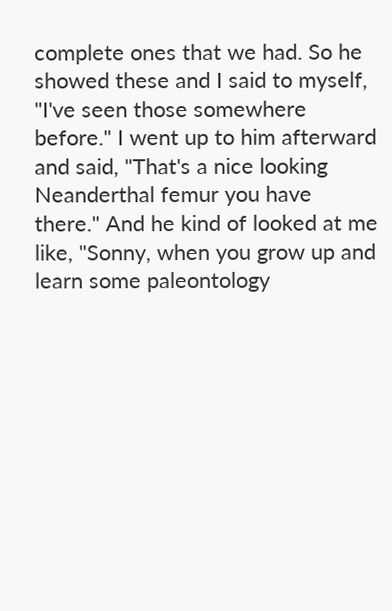complete ones that we had. So he showed these and I said to myself, "I've seen those somewhere before." I went up to him afterward and said, "That's a nice looking Neanderthal femur you have there." And he kind of looked at me like, "Sonny, when you grow up and learn some paleontology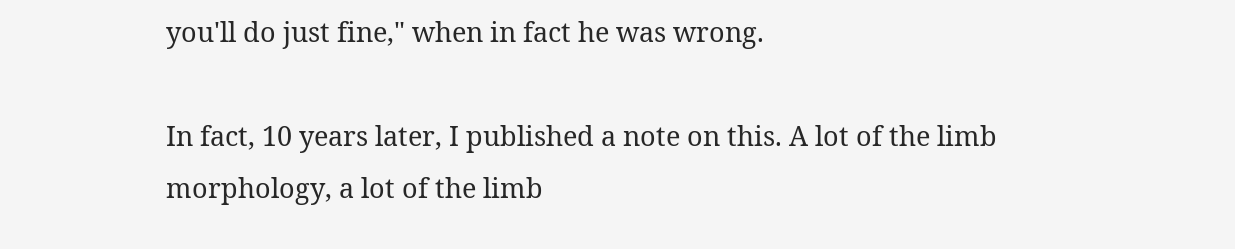you'll do just fine," when in fact he was wrong.

In fact, 10 years later, I published a note on this. A lot of the limb morphology, a lot of the limb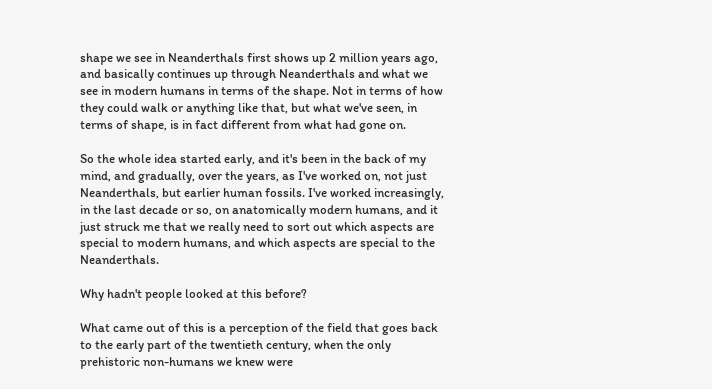shape we see in Neanderthals first shows up 2 million years ago, and basically continues up through Neanderthals and what we see in modern humans in terms of the shape. Not in terms of how they could walk or anything like that, but what we've seen, in terms of shape, is in fact different from what had gone on.

So the whole idea started early, and it's been in the back of my mind, and gradually, over the years, as I've worked on, not just Neanderthals, but earlier human fossils. I've worked increasingly, in the last decade or so, on anatomically modern humans, and it just struck me that we really need to sort out which aspects are special to modern humans, and which aspects are special to the Neanderthals.

Why hadn't people looked at this before?

What came out of this is a perception of the field that goes back to the early part of the twentieth century, when the only prehistoric non-humans we knew were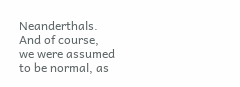Neanderthals. And of course, we were assumed to be normal, as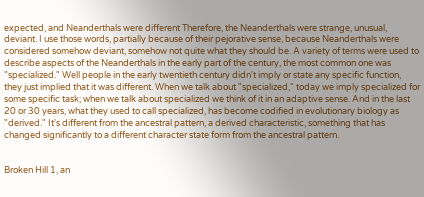expected, and Neanderthals were different Therefore, the Neanderthals were strange, unusual, deviant. I use those words, partially because of their pejorative sense, because Neanderthals were considered somehow deviant, somehow not quite what they should be. A variety of terms were used to describe aspects of the Neanderthals in the early part of the century, the most common one was "specialized." Well people in the early twentieth century didn't imply or state any specific function, they just implied that it was different. When we talk about "specialized," today we imply specialized for some specific task; when we talk about specialized we think of it in an adaptive sense. And in the last 20 or 30 years, what they used to call specialized, has become codified in evolutionary biology as "derived." It's different from the ancestral pattern, a derived characteristic, something that has changed significantly to a different character state form from the ancestral pattern.


Broken Hill 1, an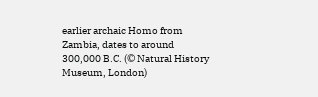earlier archaic Homo from Zambia, dates to around 300,000 B.C. (© Natural History Museum, London)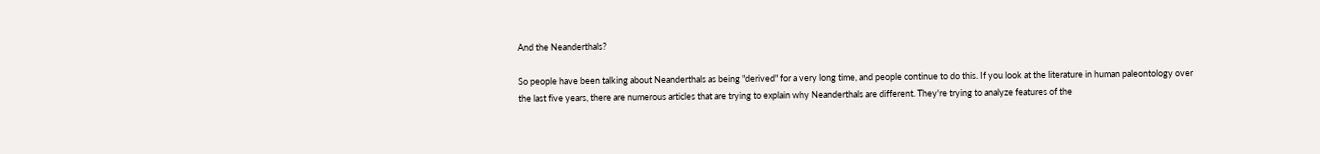And the Neanderthals?

So people have been talking about Neanderthals as being "derived" for a very long time, and people continue to do this. If you look at the literature in human paleontology over the last five years, there are numerous articles that are trying to explain why Neanderthals are different. They're trying to analyze features of the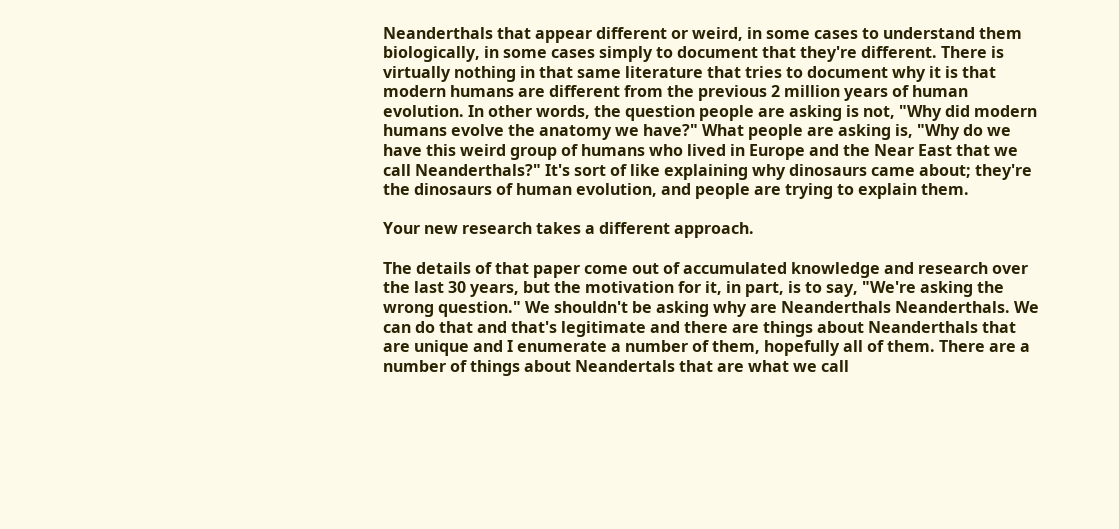Neanderthals that appear different or weird, in some cases to understand them biologically, in some cases simply to document that they're different. There is virtually nothing in that same literature that tries to document why it is that modern humans are different from the previous 2 million years of human evolution. In other words, the question people are asking is not, "Why did modern humans evolve the anatomy we have?" What people are asking is, "Why do we have this weird group of humans who lived in Europe and the Near East that we call Neanderthals?" It's sort of like explaining why dinosaurs came about; they're the dinosaurs of human evolution, and people are trying to explain them.

Your new research takes a different approach.

The details of that paper come out of accumulated knowledge and research over the last 30 years, but the motivation for it, in part, is to say, "We're asking the wrong question." We shouldn't be asking why are Neanderthals Neanderthals. We can do that and that's legitimate and there are things about Neanderthals that are unique and I enumerate a number of them, hopefully all of them. There are a number of things about Neandertals that are what we call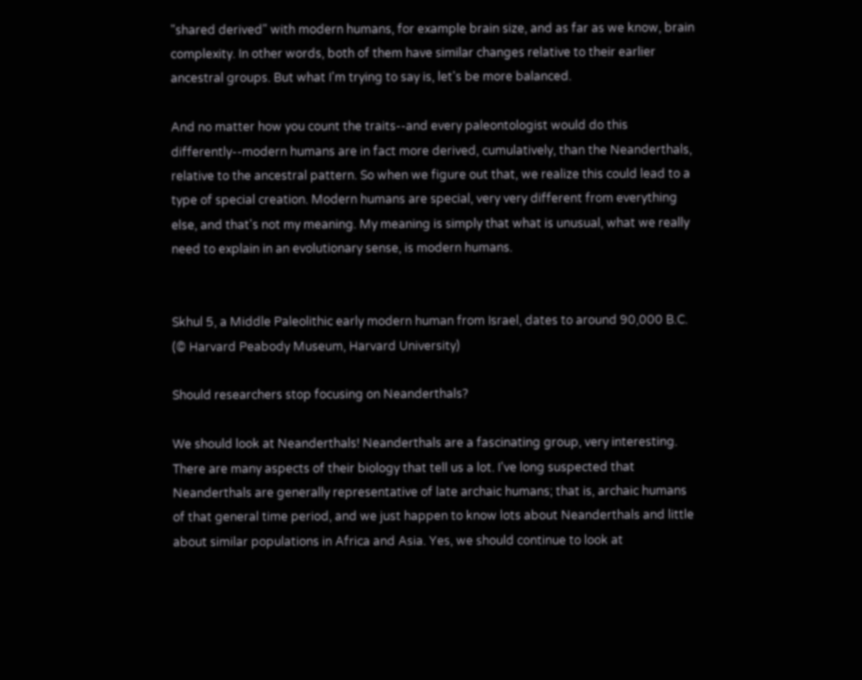"shared derived" with modern humans, for example brain size, and as far as we know, brain complexity. In other words, both of them have similar changes relative to their earlier ancestral groups. But what I'm trying to say is, let's be more balanced.

And no matter how you count the traits--and every paleontologist would do this differently--modern humans are in fact more derived, cumulatively, than the Neanderthals, relative to the ancestral pattern. So when we figure out that, we realize this could lead to a type of special creation. Modern humans are special, very very different from everything else, and that's not my meaning. My meaning is simply that what is unusual, what we really need to explain in an evolutionary sense, is modern humans.


Skhul 5, a Middle Paleolithic early modern human from Israel, dates to around 90,000 B.C. (© Harvard Peabody Museum, Harvard University)

Should researchers stop focusing on Neanderthals?

We should look at Neanderthals! Neanderthals are a fascinating group, very interesting. There are many aspects of their biology that tell us a lot. I've long suspected that Neanderthals are generally representative of late archaic humans; that is, archaic humans of that general time period, and we just happen to know lots about Neanderthals and little about similar populations in Africa and Asia. Yes, we should continue to look at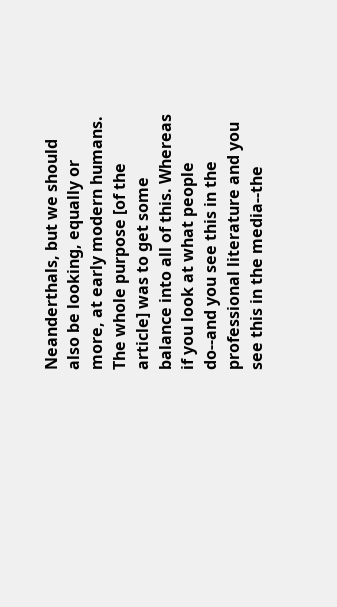Neanderthals, but we should also be looking, equally or more, at early modern humans. The whole purpose [of the article] was to get some balance into all of this. Whereas if you look at what people do--and you see this in the professional literature and you see this in the media--the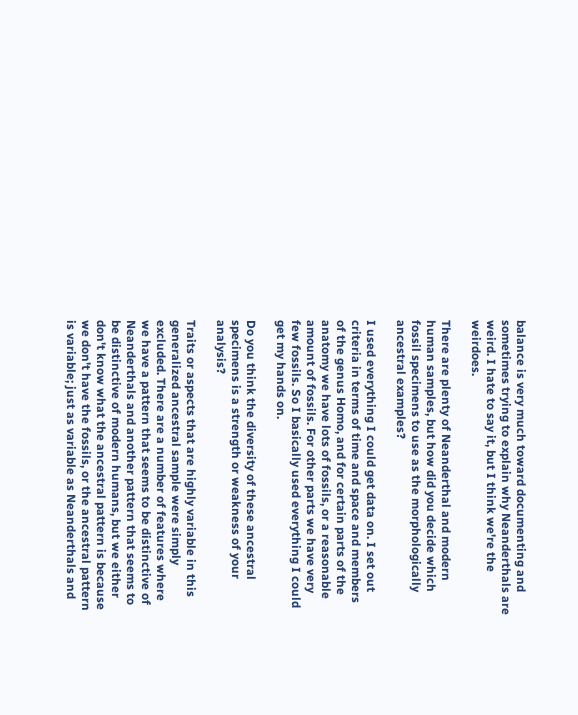balance is very much toward documenting and sometimes trying to explain why Neanderthals are weird. I hate to say it, but I think we're the weirdoes.

There are plenty of Neanderthal and modern human samples, but how did you decide which fossil specimens to use as the morphologically ancestral examples?

I used everything I could get data on. I set out criteria in terms of time and space and members of the genus Homo, and for certain parts of the anatomy we have lots of fossils, or a reasonable amount of fossils. For other parts we have very few fossils. So I basically used everything I could get my hands on.

Do you think the diversity of these ancestral specimens is a strength or weakness of your analysis?

Traits or aspects that are highly variable in this generalized ancestral sample were simply excluded. There are a number of features where we have a pattern that seems to be distinctive of Neanderthals and another pattern that seems to be distinctive of modern humans, but we either don't know what the ancestral pattern is because we don't have the fossils, or the ancestral pattern is variable; just as variable as Neanderthals and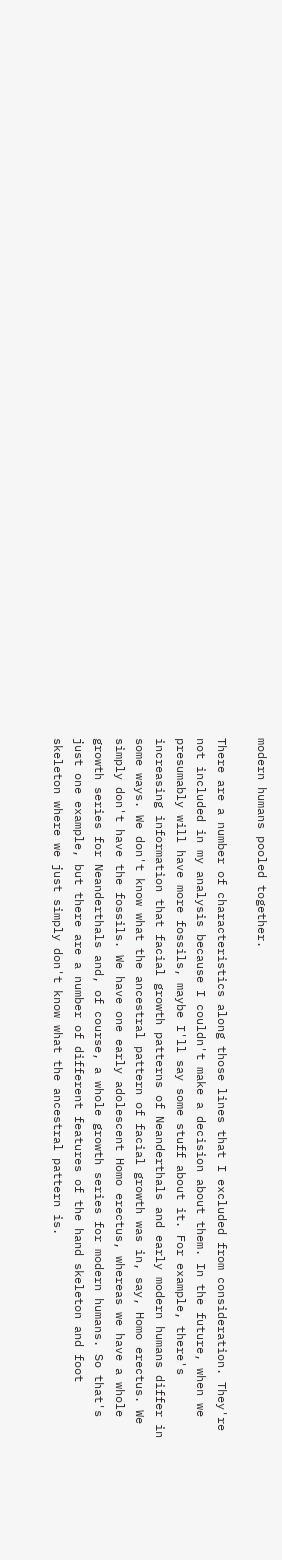modern humans pooled together.

There are a number of characteristics along those lines that I excluded from consideration. They're not included in my analysis because I couldn't make a decision about them. In the future, when we presumably will have more fossils, maybe I'll say some stuff about it. For example, there's increasing information that facial growth patterns of Neanderthals and early modern humans differ in some ways. We don't know what the ancestral pattern of facial growth was in, say, Homo erectus. We simply don't have the fossils. We have one early adolescent Homo erectus, whereas we have a whole growth series for Neanderthals and, of course, a whole growth series for modern humans. So that's just one example, but there are a number of different features of the hand skeleton and foot skeleton where we just simply don't know what the ancestral pattern is.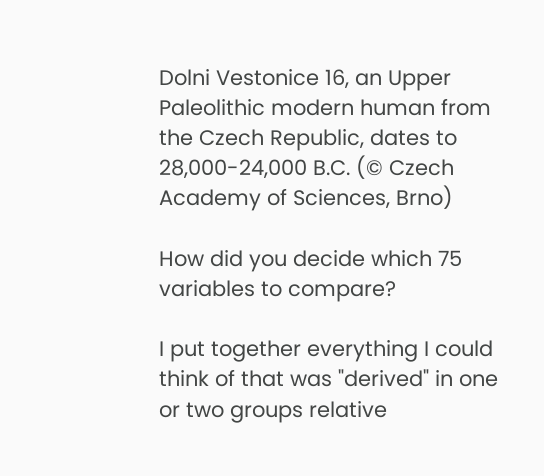Dolni Vestonice 16, an Upper Paleolithic modern human from the Czech Republic, dates to 28,000-24,000 B.C. (© Czech Academy of Sciences, Brno)

How did you decide which 75 variables to compare?

I put together everything I could think of that was "derived" in one or two groups relative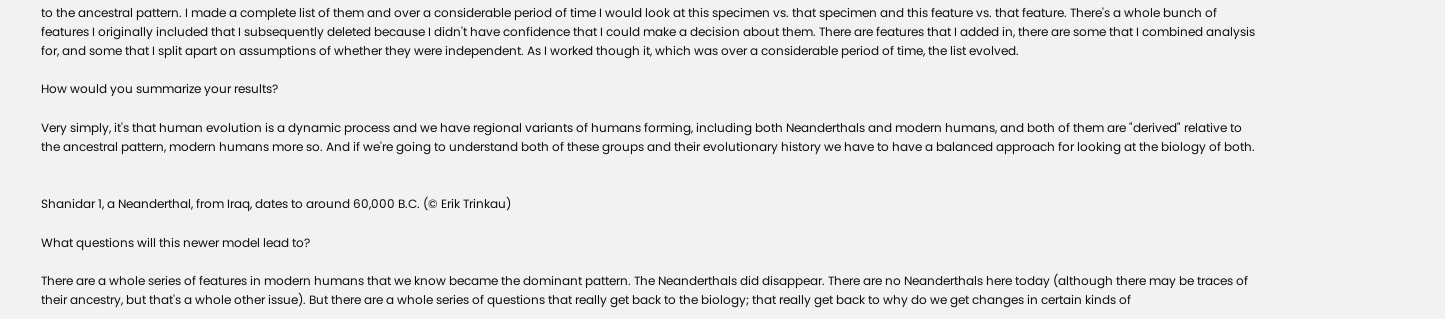to the ancestral pattern. I made a complete list of them and over a considerable period of time I would look at this specimen vs. that specimen and this feature vs. that feature. There's a whole bunch of features I originally included that I subsequently deleted because I didn't have confidence that I could make a decision about them. There are features that I added in, there are some that I combined analysis for, and some that I split apart on assumptions of whether they were independent. As I worked though it, which was over a considerable period of time, the list evolved.

How would you summarize your results?

Very simply, it's that human evolution is a dynamic process and we have regional variants of humans forming, including both Neanderthals and modern humans, and both of them are "derived" relative to the ancestral pattern, modern humans more so. And if we're going to understand both of these groups and their evolutionary history we have to have a balanced approach for looking at the biology of both.


Shanidar 1, a Neanderthal, from Iraq, dates to around 60,000 B.C. (© Erik Trinkau)

What questions will this newer model lead to?

There are a whole series of features in modern humans that we know became the dominant pattern. The Neanderthals did disappear. There are no Neanderthals here today (although there may be traces of their ancestry, but that's a whole other issue). But there are a whole series of questions that really get back to the biology; that really get back to why do we get changes in certain kinds of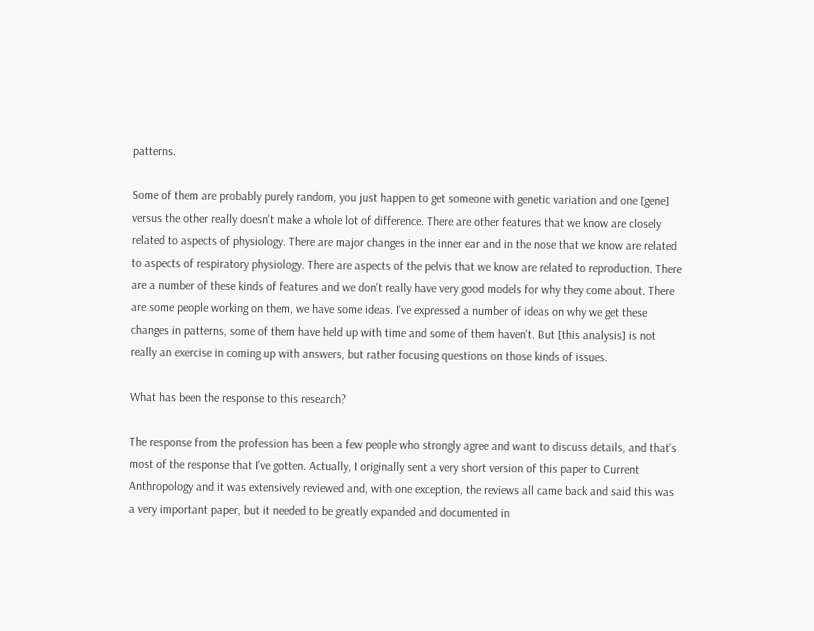patterns.

Some of them are probably purely random, you just happen to get someone with genetic variation and one [gene] versus the other really doesn't make a whole lot of difference. There are other features that we know are closely related to aspects of physiology. There are major changes in the inner ear and in the nose that we know are related to aspects of respiratory physiology. There are aspects of the pelvis that we know are related to reproduction. There are a number of these kinds of features and we don't really have very good models for why they come about. There are some people working on them, we have some ideas. I've expressed a number of ideas on why we get these changes in patterns, some of them have held up with time and some of them haven't. But [this analysis] is not really an exercise in coming up with answers, but rather focusing questions on those kinds of issues.

What has been the response to this research?

The response from the profession has been a few people who strongly agree and want to discuss details, and that's most of the response that I've gotten. Actually, I originally sent a very short version of this paper to Current Anthropology and it was extensively reviewed and, with one exception, the reviews all came back and said this was a very important paper, but it needed to be greatly expanded and documented in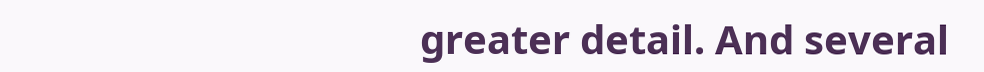greater detail. And several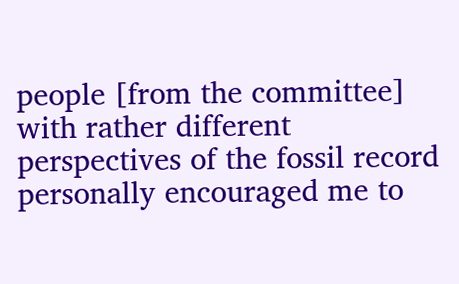people [from the committee] with rather different perspectives of the fossil record personally encouraged me to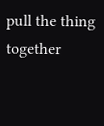pull the thing together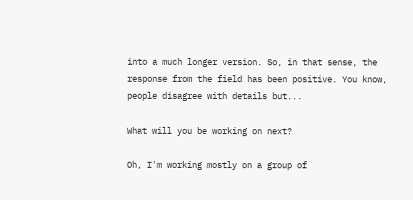into a much longer version. So, in that sense, the response from the field has been positive. You know, people disagree with details but...

What will you be working on next?

Oh, I'm working mostly on a group of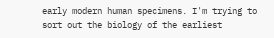early modern human specimens. I'm trying to sort out the biology of the earliest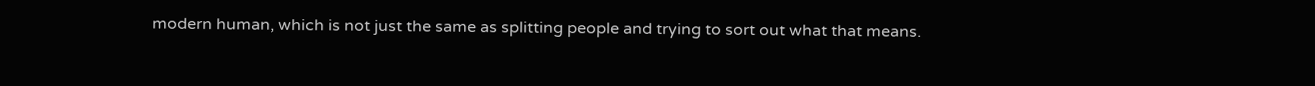modern human, which is not just the same as splitting people and trying to sort out what that means.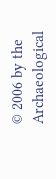© 2006 by the Archaeological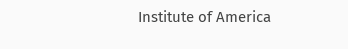Institute of America